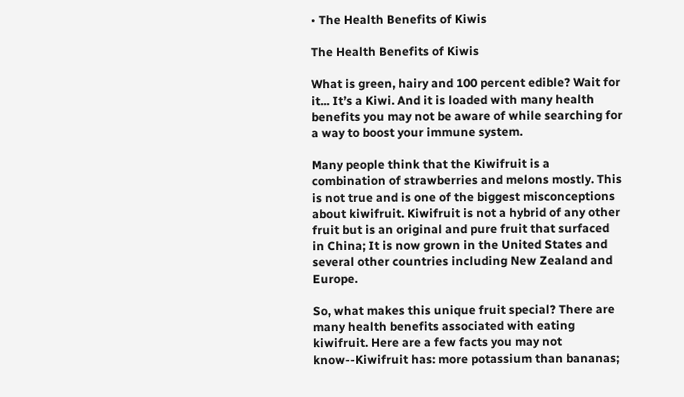• The Health Benefits of Kiwis

The Health Benefits of Kiwis

What is green, hairy and 100 percent edible? Wait for it... It’s a Kiwi. And it is loaded with many health benefits you may not be aware of while searching for a way to boost your immune system.

Many people think that the Kiwifruit is a combination of strawberries and melons mostly. This is not true and is one of the biggest misconceptions about kiwifruit. Kiwifruit is not a hybrid of any other fruit but is an original and pure fruit that surfaced in China; It is now grown in the United States and several other countries including New Zealand and Europe.

So, what makes this unique fruit special? There are many health benefits associated with eating kiwifruit. Here are a few facts you may not know--Kiwifruit has: more potassium than bananas;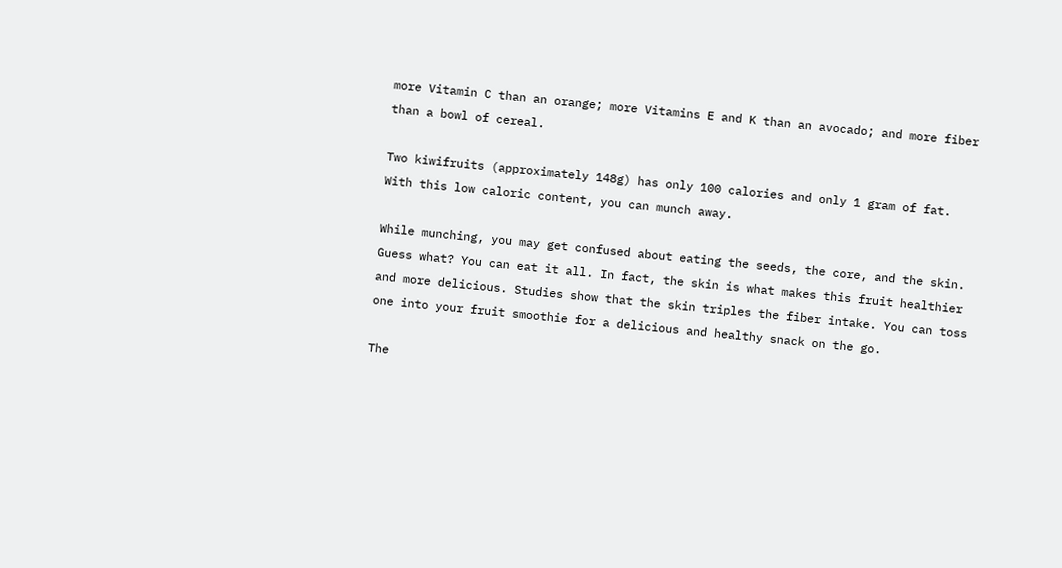more Vitamin C than an orange; more Vitamins E and K than an avocado; and more fiber than a bowl of cereal.

Two kiwifruits (approximately 148g) has only 100 calories and only 1 gram of fat. With this low caloric content, you can munch away.

While munching, you may get confused about eating the seeds, the core, and the skin. Guess what? You can eat it all. In fact, the skin is what makes this fruit healthier and more delicious. Studies show that the skin triples the fiber intake. You can toss one into your fruit smoothie for a delicious and healthy snack on the go.

The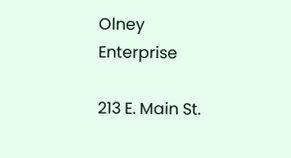Olney Enterprise

213 E. Main St.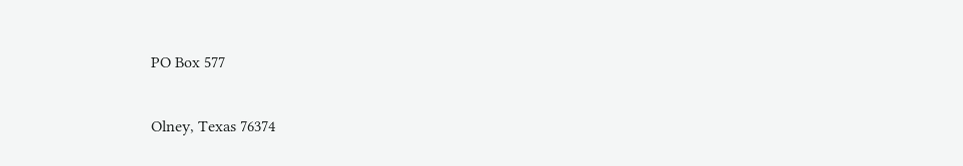PO Box 577

Olney, Texas 76374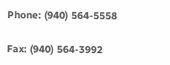Phone: (940) 564-5558

Fax: (940) 564-3992